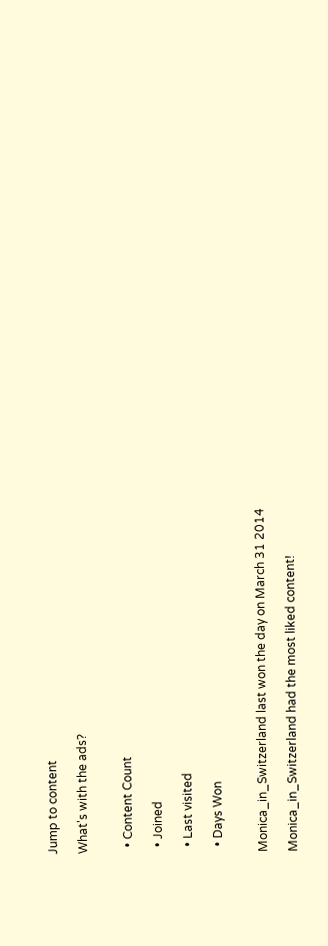Jump to content

What's with the ads?


  • Content Count

  • Joined

  • Last visited

  • Days Won


Monica_in_Switzerland last won the day on March 31 2014

Monica_in_Switzerland had the most liked content!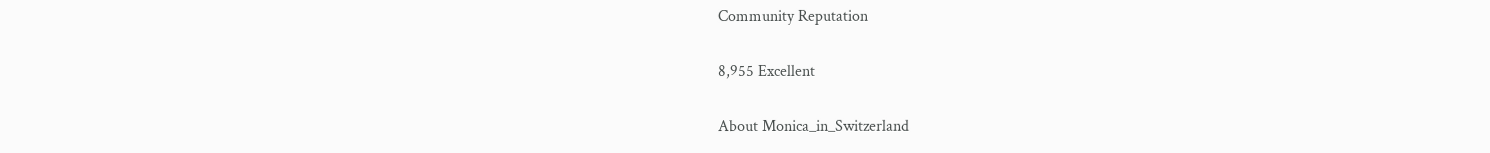Community Reputation

8,955 Excellent

About Monica_in_Switzerland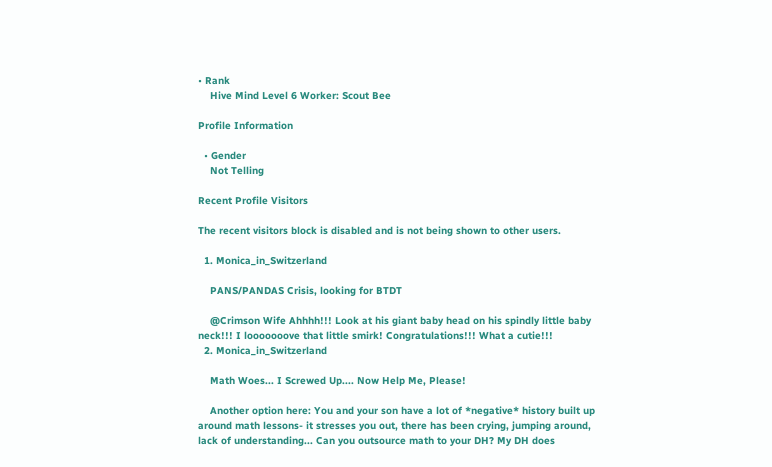• Rank
    Hive Mind Level 6 Worker: Scout Bee

Profile Information

  • Gender
    Not Telling

Recent Profile Visitors

The recent visitors block is disabled and is not being shown to other users.

  1. Monica_in_Switzerland

    PANS/PANDAS Crisis, looking for BTDT

    @Crimson Wife Ahhhh!!! Look at his giant baby head on his spindly little baby neck!!! I looooooove that little smirk! Congratulations!!! What a cutie!!!
  2. Monica_in_Switzerland

    Math Woes... I Screwed Up.... Now Help Me, Please!

    Another option here: You and your son have a lot of *negative* history built up around math lessons- it stresses you out, there has been crying, jumping around, lack of understanding... Can you outsource math to your DH? My DH does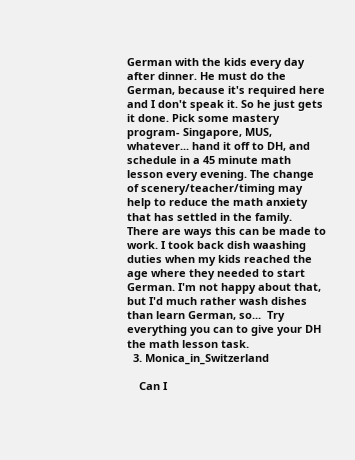German with the kids every day after dinner. He must do the German, because it's required here and I don't speak it. So he just gets it done. Pick some mastery program- Singapore, MUS, whatever... hand it off to DH, and schedule in a 45 minute math lesson every evening. The change of scenery/teacher/timing may help to reduce the math anxiety that has settled in the family. There are ways this can be made to work. I took back dish waashing duties when my kids reached the age where they needed to start German. I'm not happy about that, but I'd much rather wash dishes than learn German, so...  Try everything you can to give your DH the math lesson task.
  3. Monica_in_Switzerland

    Can I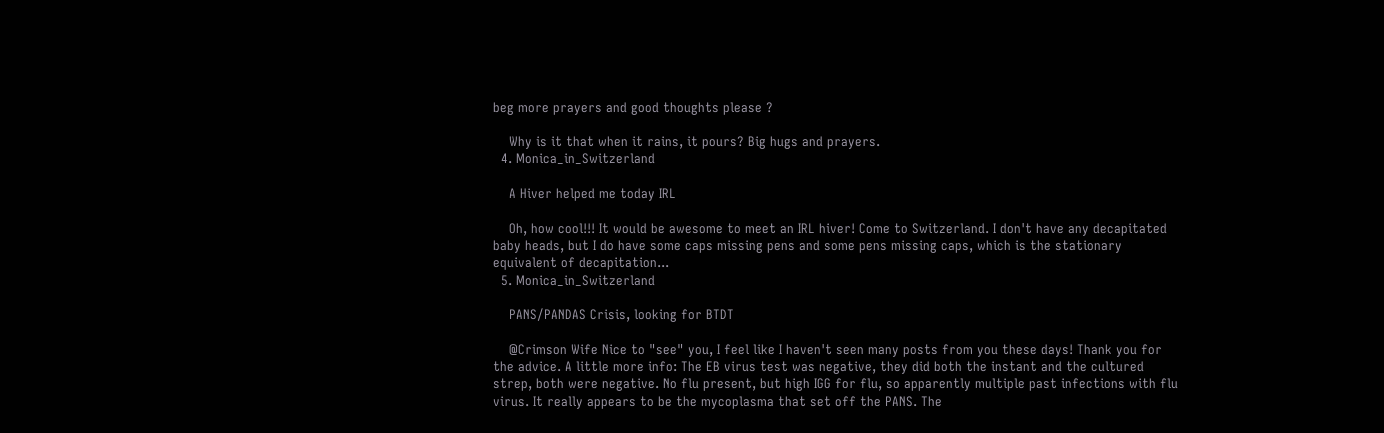beg more prayers and good thoughts please ?

    Why is it that when it rains, it pours? Big hugs and prayers.
  4. Monica_in_Switzerland

    A Hiver helped me today IRL

    Oh, how cool!!! It would be awesome to meet an IRL hiver! Come to Switzerland. I don't have any decapitated baby heads, but I do have some caps missing pens and some pens missing caps, which is the stationary equivalent of decapitation...
  5. Monica_in_Switzerland

    PANS/PANDAS Crisis, looking for BTDT

    @Crimson Wife Nice to "see" you, I feel like I haven't seen many posts from you these days! Thank you for the advice. A little more info: The EB virus test was negative, they did both the instant and the cultured strep, both were negative. No flu present, but high IGG for flu, so apparently multiple past infections with flu virus. It really appears to be the mycoplasma that set off the PANS. The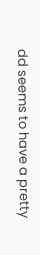dd seems to have a pretty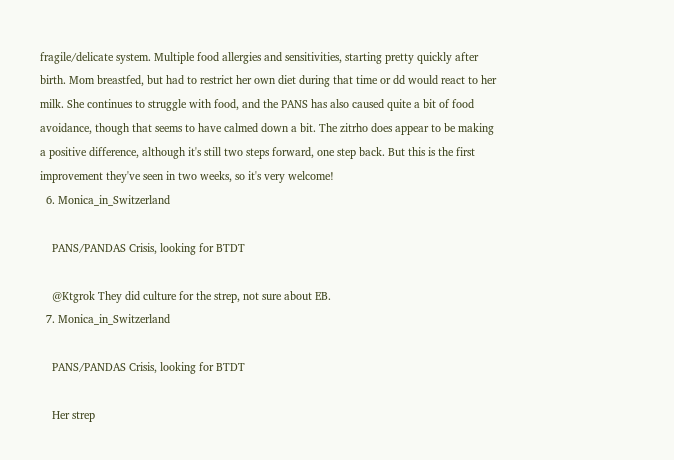fragile/delicate system. Multiple food allergies and sensitivities, starting pretty quickly after birth. Mom breastfed, but had to restrict her own diet during that time or dd would react to her milk. She continues to struggle with food, and the PANS has also caused quite a bit of food avoidance, though that seems to have calmed down a bit. The zitrho does appear to be making a positive difference, although it's still two steps forward, one step back. But this is the first improvement they've seen in two weeks, so it's very welcome!
  6. Monica_in_Switzerland

    PANS/PANDAS Crisis, looking for BTDT

    @Ktgrok They did culture for the strep, not sure about EB.
  7. Monica_in_Switzerland

    PANS/PANDAS Crisis, looking for BTDT

    Her strep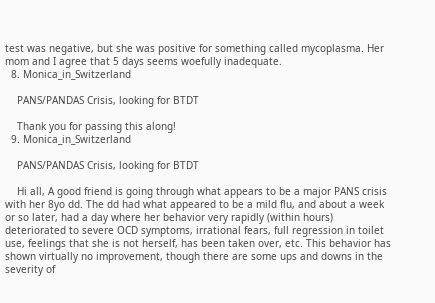test was negative, but she was positive for something called mycoplasma. Her mom and I agree that 5 days seems woefully inadequate.
  8. Monica_in_Switzerland

    PANS/PANDAS Crisis, looking for BTDT

    Thank you for passing this along!
  9. Monica_in_Switzerland

    PANS/PANDAS Crisis, looking for BTDT

    Hi all, A good friend is going through what appears to be a major PANS crisis with her 8yo dd. The dd had what appeared to be a mild flu, and about a week or so later, had a day where her behavior very rapidly (within hours) deteriorated to severe OCD symptoms, irrational fears, full regression in toilet use, feelings that she is not herself, has been taken over, etc. This behavior has shown virtually no improvement, though there are some ups and downs in the severity of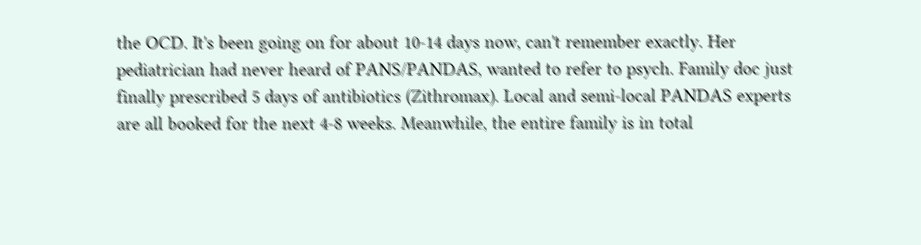the OCD. It's been going on for about 10-14 days now, can't remember exactly. Her pediatrician had never heard of PANS/PANDAS, wanted to refer to psych. Family doc just finally prescribed 5 days of antibiotics (Zithromax). Local and semi-local PANDAS experts are all booked for the next 4-8 weeks. Meanwhile, the entire family is in total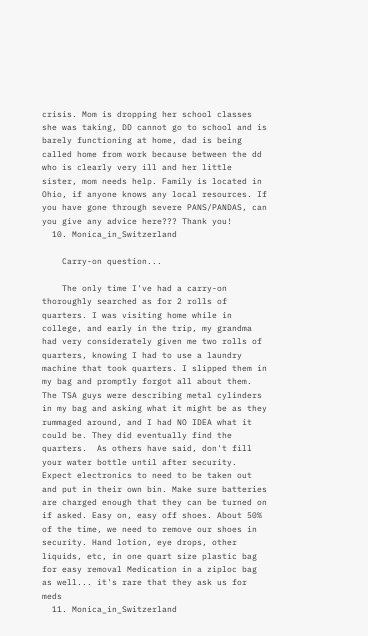crisis. Mom is dropping her school classes she was taking, DD cannot go to school and is barely functioning at home, dad is being called home from work because between the dd who is clearly very ill and her little sister, mom needs help. Family is located in Ohio, if anyone knows any local resources. If you have gone through severe PANS/PANDAS, can you give any advice here??? Thank you!
  10. Monica_in_Switzerland

    Carry-on question...

    The only time I've had a carry-on thoroughly searched as for 2 rolls of quarters. I was visiting home while in college, and early in the trip, my grandma had very considerately given me two rolls of quarters, knowing I had to use a laundry machine that took quarters. I slipped them in my bag and promptly forgot all about them. The TSA guys were describing metal cylinders in my bag and asking what it might be as they rummaged around, and I had NO IDEA what it could be. They did eventually find the quarters.  As others have said, don't fill your water bottle until after security. Expect electronics to need to be taken out and put in their own bin. Make sure batteries are charged enough that they can be turned on if asked. Easy on, easy off shoes. About 50% of the time, we need to remove our shoes in security. Hand lotion, eye drops, other liquids, etc, in one quart size plastic bag for easy removal Medication in a ziploc bag as well... it's rare that they ask us for meds
  11. Monica_in_Switzerland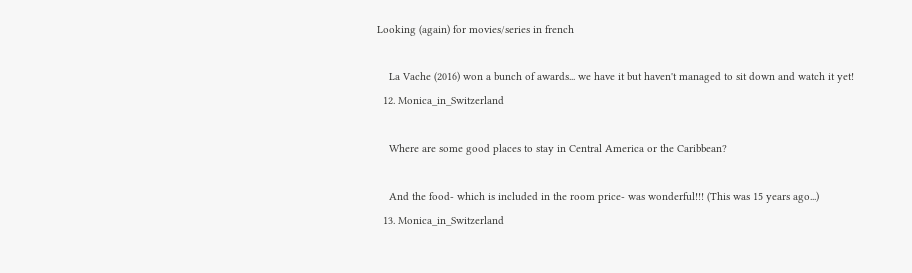Looking (again) for movies/series in french

    La Vache (2016) won a bunch of awards... we have it but haven't managed to sit down and watch it yet!
  12. Monica_in_Switzerland

    Where are some good places to stay in Central America or the Caribbean?

    And the food- which is included in the room price- was wonderful!!! (This was 15 years ago...)
  13. Monica_in_Switzerland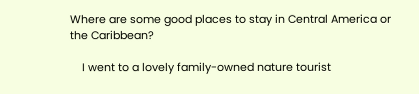Where are some good places to stay in Central America or the Caribbean?

    I went to a lovely family-owned nature tourist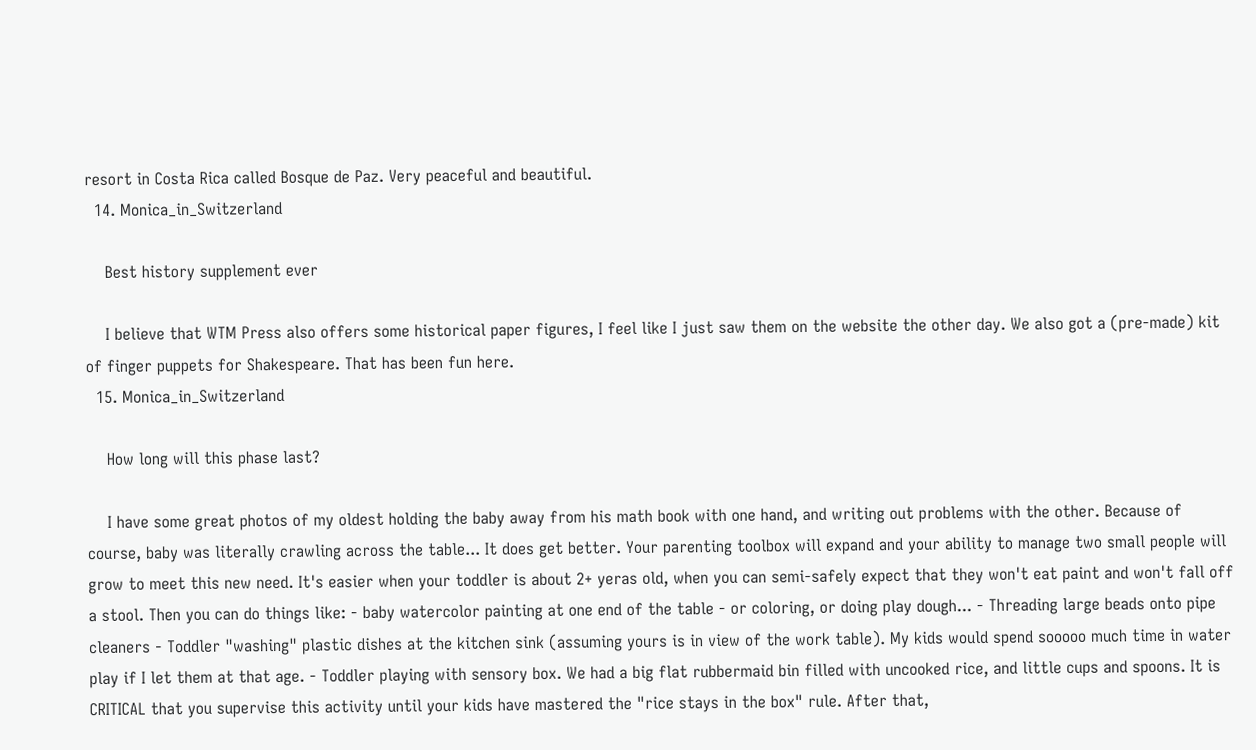resort in Costa Rica called Bosque de Paz. Very peaceful and beautiful.
  14. Monica_in_Switzerland

    Best history supplement ever

    I believe that WTM Press also offers some historical paper figures, I feel like I just saw them on the website the other day. We also got a (pre-made) kit of finger puppets for Shakespeare. That has been fun here.
  15. Monica_in_Switzerland

    How long will this phase last?

    I have some great photos of my oldest holding the baby away from his math book with one hand, and writing out problems with the other. Because of course, baby was literally crawling across the table... It does get better. Your parenting toolbox will expand and your ability to manage two small people will grow to meet this new need. It's easier when your toddler is about 2+ yeras old, when you can semi-safely expect that they won't eat paint and won't fall off a stool. Then you can do things like: - baby watercolor painting at one end of the table - or coloring, or doing play dough... - Threading large beads onto pipe cleaners - Toddler "washing" plastic dishes at the kitchen sink (assuming yours is in view of the work table). My kids would spend sooooo much time in water play if I let them at that age. - Toddler playing with sensory box. We had a big flat rubbermaid bin filled with uncooked rice, and little cups and spoons. It is CRITICAL that you supervise this activity until your kids have mastered the "rice stays in the box" rule. After that,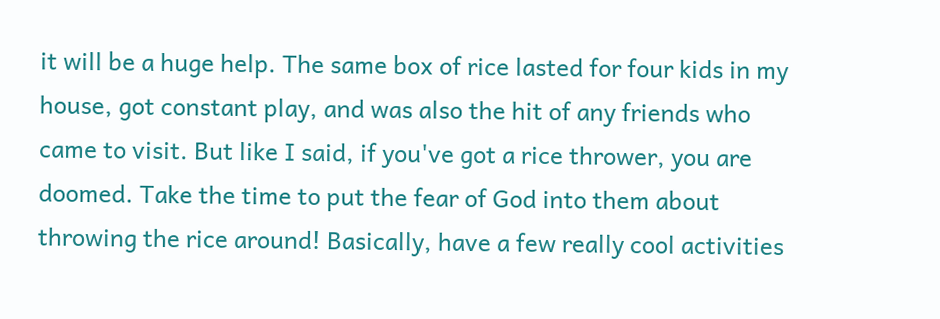it will be a huge help. The same box of rice lasted for four kids in my house, got constant play, and was also the hit of any friends who came to visit. But like I said, if you've got a rice thrower, you are doomed. Take the time to put the fear of God into them about throwing the rice around! Basically, have a few really cool activities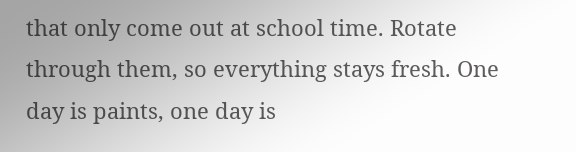that only come out at school time. Rotate through them, so everything stays fresh. One day is paints, one day is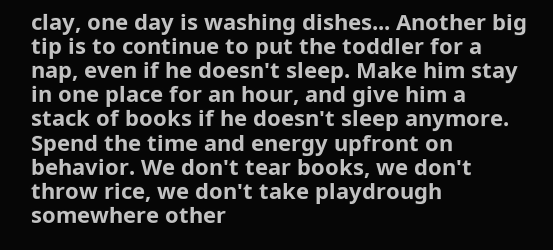clay, one day is washing dishes... Another big tip is to continue to put the toddler for a nap, even if he doesn't sleep. Make him stay in one place for an hour, and give him a stack of books if he doesn't sleep anymore. Spend the time and energy upfront on behavior. We don't tear books, we don't throw rice, we don't take playdrough somewhere other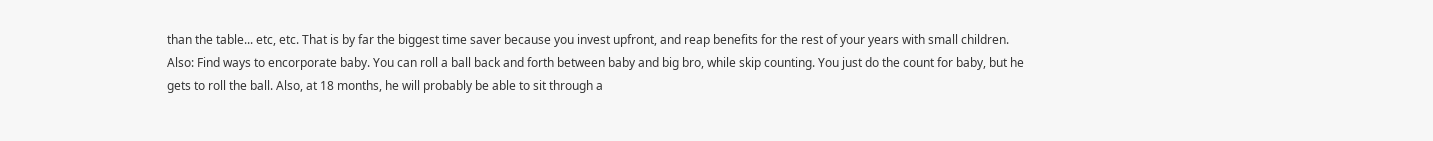than the table... etc, etc. That is by far the biggest time saver because you invest upfront, and reap benefits for the rest of your years with small children. Also: Find ways to encorporate baby. You can roll a ball back and forth between baby and big bro, while skip counting. You just do the count for baby, but he gets to roll the ball. Also, at 18 months, he will probably be able to sit through a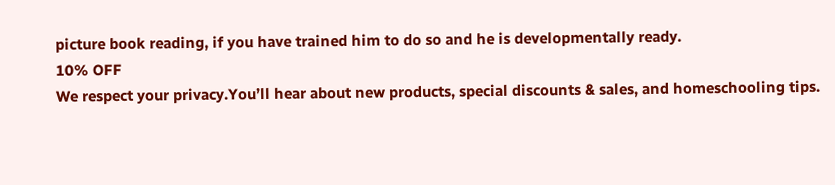picture book reading, if you have trained him to do so and he is developmentally ready.
10% OFF
We respect your privacy.You’ll hear about new products, special discounts & sales, and homeschooling tips.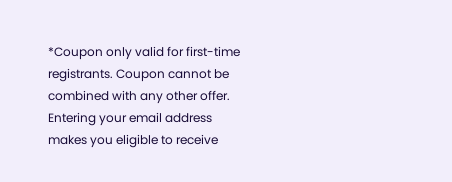*Coupon only valid for first-time registrants. Coupon cannot be combined with any other offer. Entering your email address makes you eligible to receive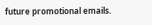future promotional emails.